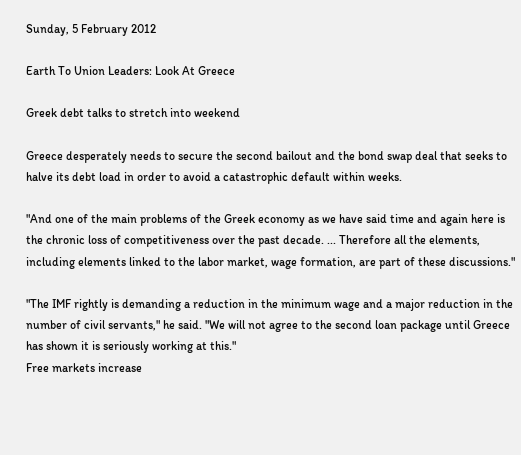Sunday, 5 February 2012

Earth To Union Leaders: Look At Greece

Greek debt talks to stretch into weekend

Greece desperately needs to secure the second bailout and the bond swap deal that seeks to halve its debt load in order to avoid a catastrophic default within weeks.

"And one of the main problems of the Greek economy as we have said time and again here is the chronic loss of competitiveness over the past decade. ... Therefore all the elements, including elements linked to the labor market, wage formation, are part of these discussions."

"The IMF rightly is demanding a reduction in the minimum wage and a major reduction in the number of civil servants," he said. "We will not agree to the second loan package until Greece has shown it is seriously working at this."
Free markets increase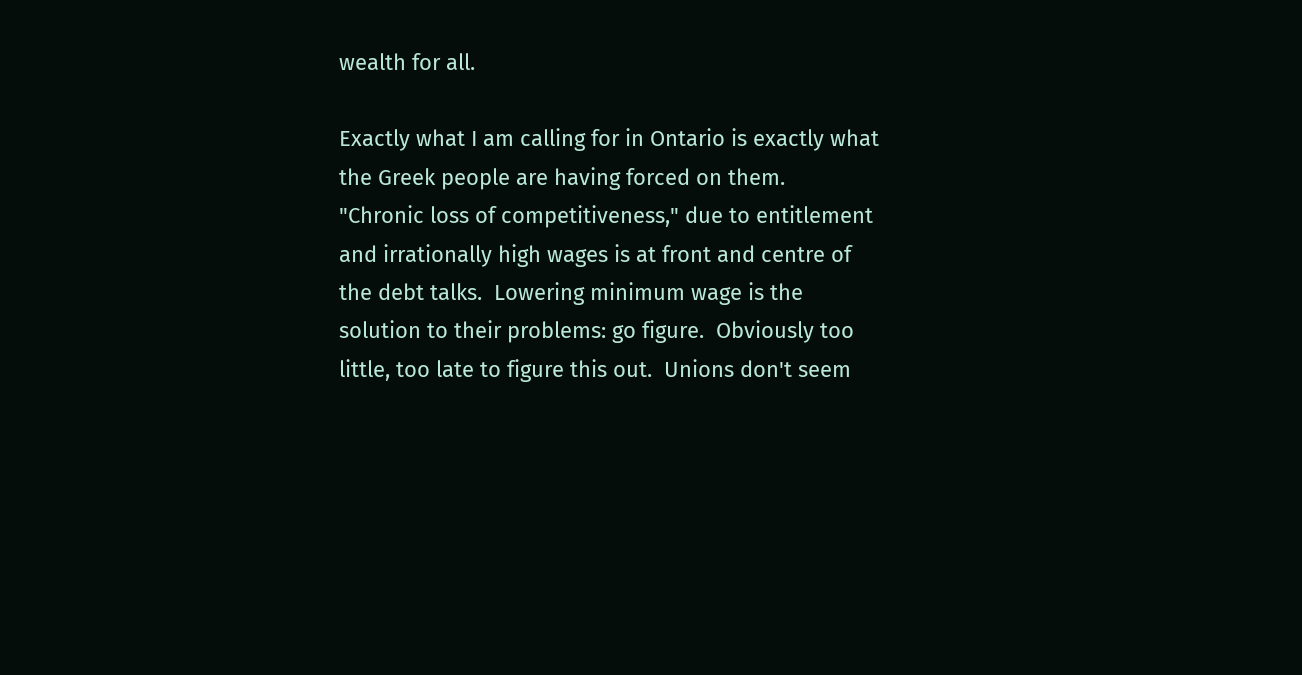wealth for all.

Exactly what I am calling for in Ontario is exactly what the Greek people are having forced on them.  "Chronic loss of competitiveness," due to entitlement and irrationally high wages is at front and centre of the debt talks.  Lowering minimum wage is the solution to their problems: go figure.  Obviously too little, too late to figure this out.  Unions don't seem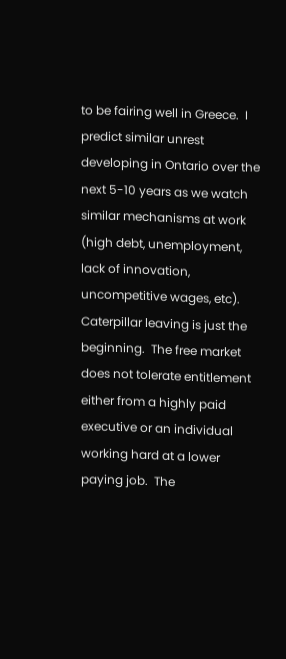to be fairing well in Greece.  I predict similar unrest developing in Ontario over the next 5-10 years as we watch similar mechanisms at work (high debt, unemployment, lack of innovation, uncompetitive wages, etc).  Caterpillar leaving is just the beginning.  The free market does not tolerate entitlement either from a highly paid executive or an individual working hard at a lower paying job.  The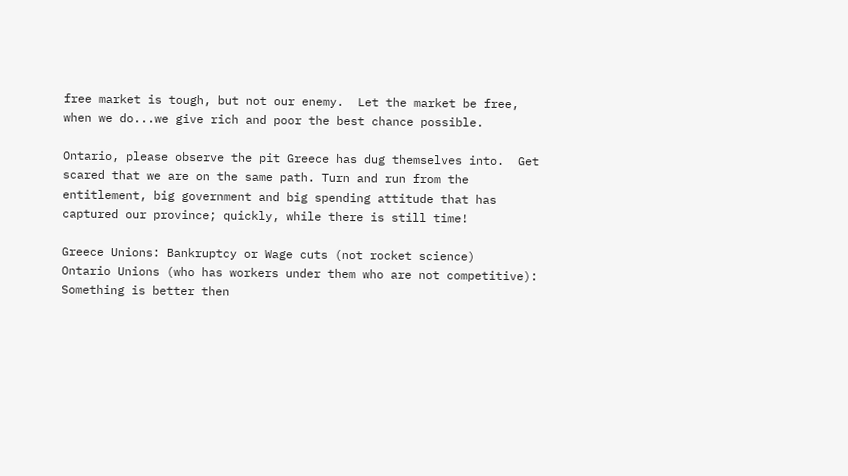free market is tough, but not our enemy.  Let the market be free, when we do...we give rich and poor the best chance possible.

Ontario, please observe the pit Greece has dug themselves into.  Get scared that we are on the same path. Turn and run from the entitlement, big government and big spending attitude that has captured our province; quickly, while there is still time!

Greece Unions: Bankruptcy or Wage cuts (not rocket science)
Ontario Unions (who has workers under them who are not competitive): Something is better then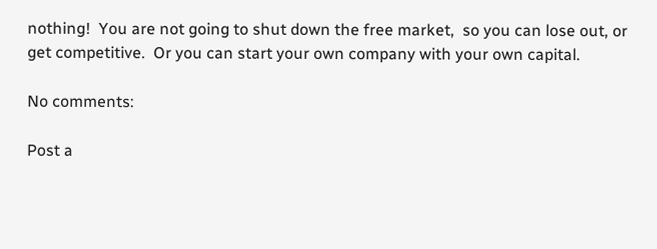nothing!  You are not going to shut down the free market,  so you can lose out, or get competitive.  Or you can start your own company with your own capital.

No comments:

Post a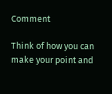Comment

Think of how you can make your point and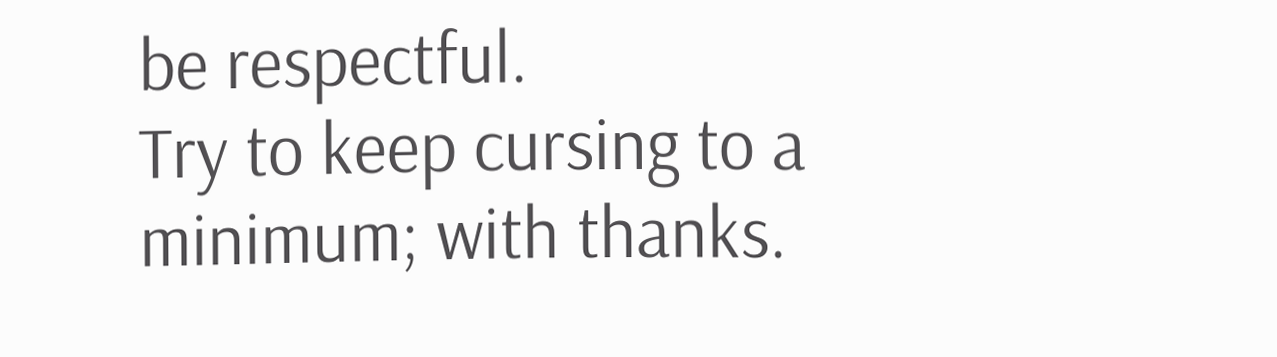be respectful.
Try to keep cursing to a minimum; with thanks.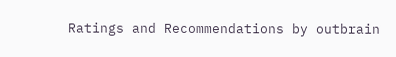Ratings and Recommendations by outbrain